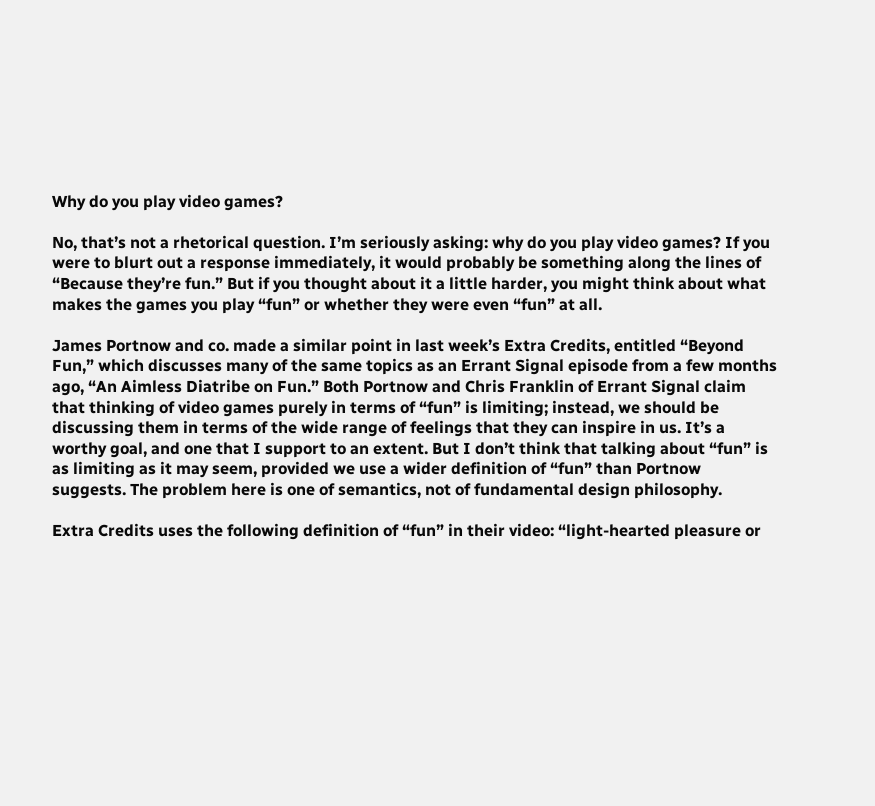Why do you play video games?

No, that’s not a rhetorical question. I’m seriously asking: why do you play video games? If you were to blurt out a response immediately, it would probably be something along the lines of “Because they’re fun.” But if you thought about it a little harder, you might think about what makes the games you play “fun” or whether they were even “fun” at all.

James Portnow and co. made a similar point in last week’s Extra Credits, entitled “Beyond Fun,” which discusses many of the same topics as an Errant Signal episode from a few months ago, “An Aimless Diatribe on Fun.” Both Portnow and Chris Franklin of Errant Signal claim that thinking of video games purely in terms of “fun” is limiting; instead, we should be discussing them in terms of the wide range of feelings that they can inspire in us. It’s a worthy goal, and one that I support to an extent. But I don’t think that talking about “fun” is as limiting as it may seem, provided we use a wider definition of “fun” than Portnow suggests. The problem here is one of semantics, not of fundamental design philosophy.

Extra Credits uses the following definition of “fun” in their video: “light-hearted pleasure or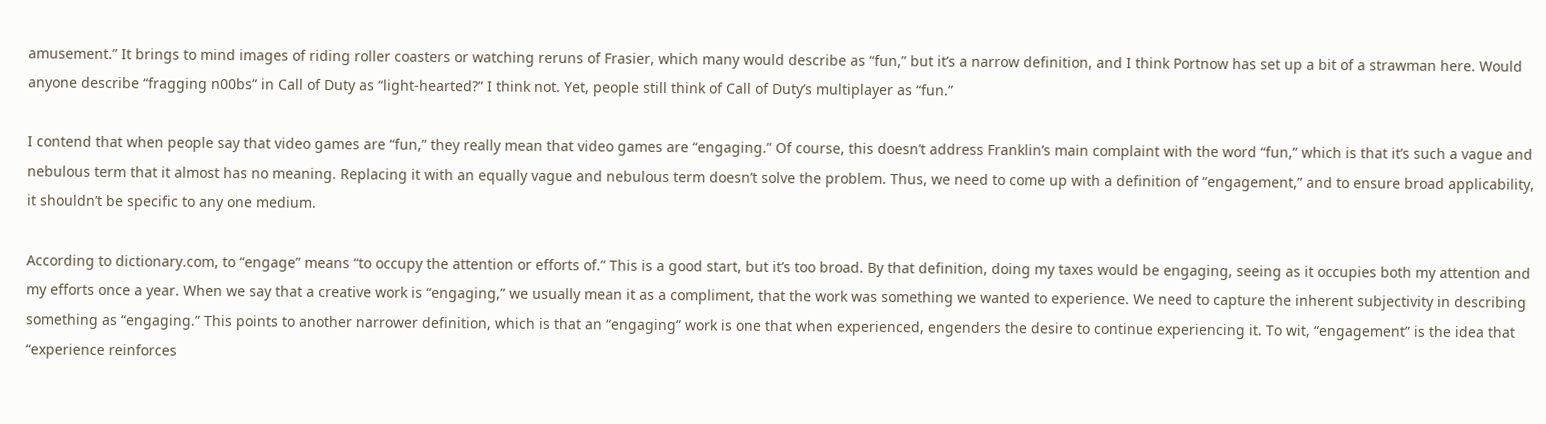amusement.” It brings to mind images of riding roller coasters or watching reruns of Frasier, which many would describe as “fun,” but it’s a narrow definition, and I think Portnow has set up a bit of a strawman here. Would anyone describe “fragging n00bs” in Call of Duty as “light-hearted?” I think not. Yet, people still think of Call of Duty’s multiplayer as “fun.”

I contend that when people say that video games are “fun,” they really mean that video games are “engaging.” Of course, this doesn’t address Franklin’s main complaint with the word “fun,” which is that it’s such a vague and nebulous term that it almost has no meaning. Replacing it with an equally vague and nebulous term doesn’t solve the problem. Thus, we need to come up with a definition of “engagement,” and to ensure broad applicability, it shouldn’t be specific to any one medium.

According to dictionary.com, to “engage” means “to occupy the attention or efforts of.” This is a good start, but it’s too broad. By that definition, doing my taxes would be engaging, seeing as it occupies both my attention and my efforts once a year. When we say that a creative work is “engaging,” we usually mean it as a compliment, that the work was something we wanted to experience. We need to capture the inherent subjectivity in describing something as “engaging.” This points to another narrower definition, which is that an “engaging” work is one that when experienced, engenders the desire to continue experiencing it. To wit, “engagement” is the idea that “experience reinforces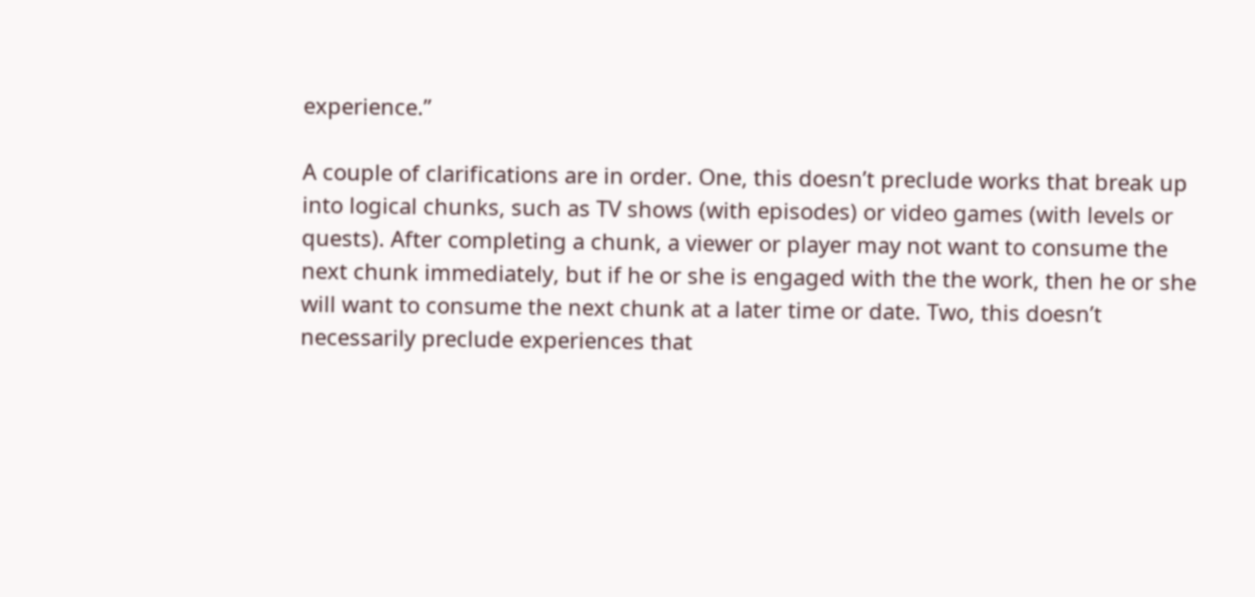experience.”

A couple of clarifications are in order. One, this doesn’t preclude works that break up into logical chunks, such as TV shows (with episodes) or video games (with levels or quests). After completing a chunk, a viewer or player may not want to consume the next chunk immediately, but if he or she is engaged with the the work, then he or she will want to consume the next chunk at a later time or date. Two, this doesn’t necessarily preclude experiences that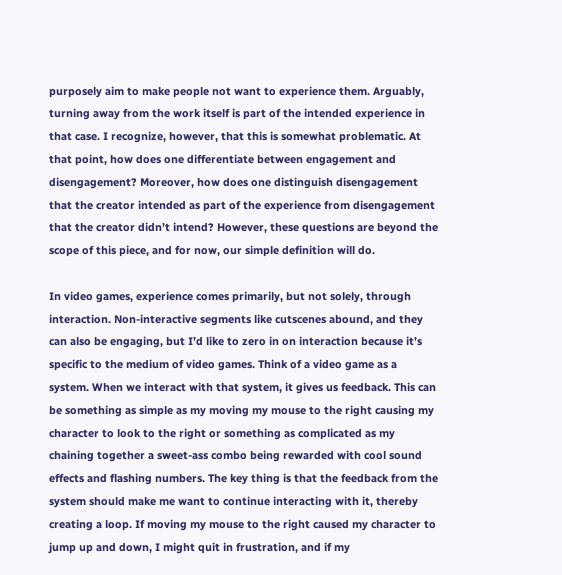purposely aim to make people not want to experience them. Arguably, turning away from the work itself is part of the intended experience in that case. I recognize, however, that this is somewhat problematic. At that point, how does one differentiate between engagement and disengagement? Moreover, how does one distinguish disengagement that the creator intended as part of the experience from disengagement that the creator didn’t intend? However, these questions are beyond the scope of this piece, and for now, our simple definition will do.

In video games, experience comes primarily, but not solely, through interaction. Non-interactive segments like cutscenes abound, and they can also be engaging, but I’d like to zero in on interaction because it’s specific to the medium of video games. Think of a video game as a system. When we interact with that system, it gives us feedback. This can be something as simple as my moving my mouse to the right causing my character to look to the right or something as complicated as my chaining together a sweet-ass combo being rewarded with cool sound effects and flashing numbers. The key thing is that the feedback from the system should make me want to continue interacting with it, thereby creating a loop. If moving my mouse to the right caused my character to jump up and down, I might quit in frustration, and if my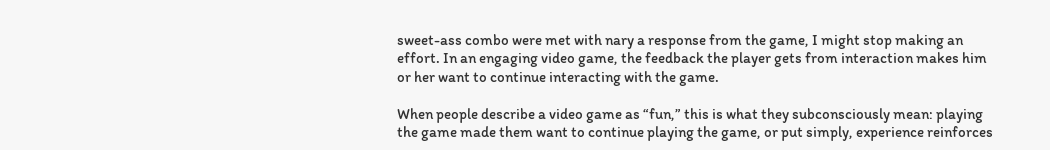sweet-ass combo were met with nary a response from the game, I might stop making an effort. In an engaging video game, the feedback the player gets from interaction makes him or her want to continue interacting with the game.

When people describe a video game as “fun,” this is what they subconsciously mean: playing the game made them want to continue playing the game, or put simply, experience reinforces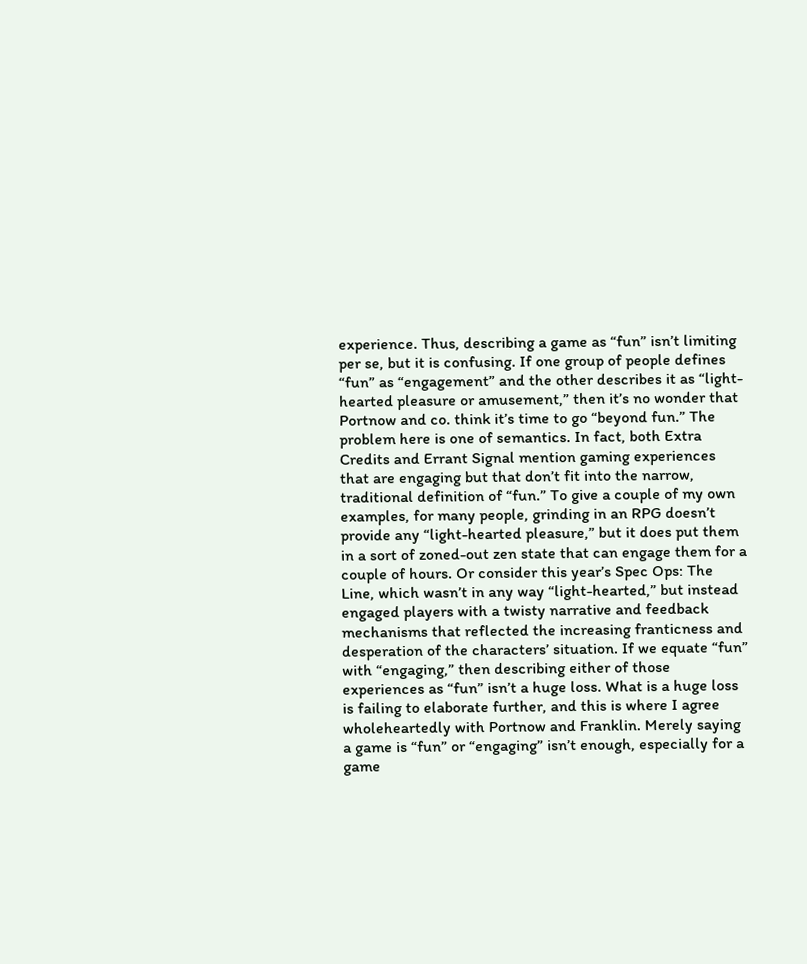experience. Thus, describing a game as “fun” isn’t limiting per se, but it is confusing. If one group of people defines “fun” as “engagement” and the other describes it as “light-hearted pleasure or amusement,” then it’s no wonder that Portnow and co. think it’s time to go “beyond fun.” The problem here is one of semantics. In fact, both Extra Credits and Errant Signal mention gaming experiences that are engaging but that don’t fit into the narrow, traditional definition of “fun.” To give a couple of my own examples, for many people, grinding in an RPG doesn’t provide any “light-hearted pleasure,” but it does put them in a sort of zoned-out zen state that can engage them for a couple of hours. Or consider this year’s Spec Ops: The Line, which wasn’t in any way “light-hearted,” but instead engaged players with a twisty narrative and feedback mechanisms that reflected the increasing franticness and desperation of the characters’ situation. If we equate “fun” with “engaging,” then describing either of those experiences as “fun” isn’t a huge loss. What is a huge loss is failing to elaborate further, and this is where I agree wholeheartedly with Portnow and Franklin. Merely saying a game is “fun” or “engaging” isn’t enough, especially for a game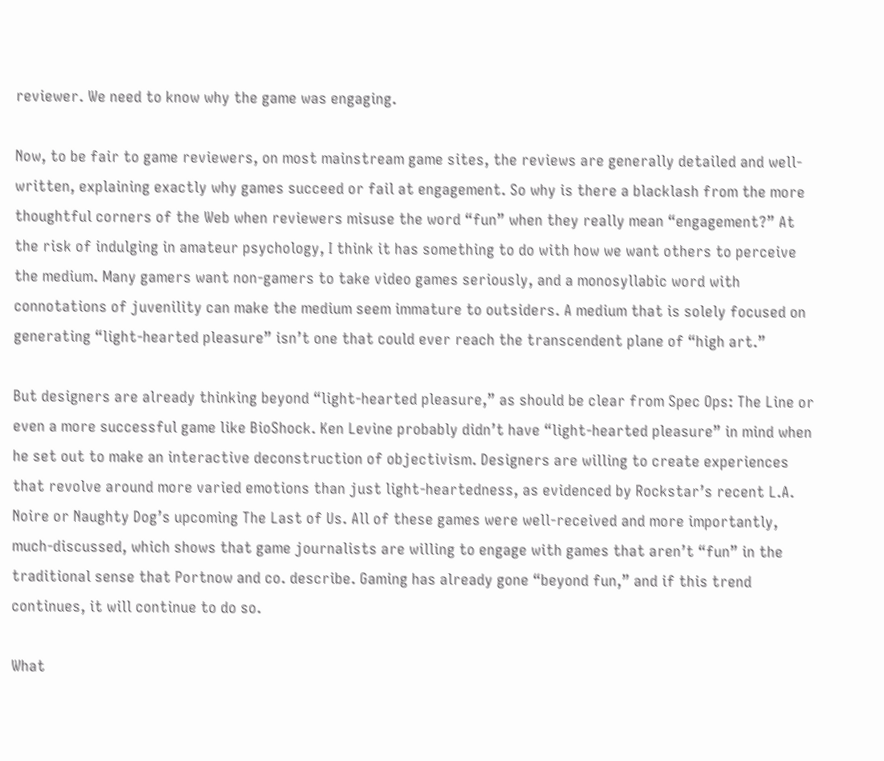reviewer. We need to know why the game was engaging.

Now, to be fair to game reviewers, on most mainstream game sites, the reviews are generally detailed and well-written, explaining exactly why games succeed or fail at engagement. So why is there a blacklash from the more thoughtful corners of the Web when reviewers misuse the word “fun” when they really mean “engagement?” At the risk of indulging in amateur psychology, I think it has something to do with how we want others to perceive the medium. Many gamers want non-gamers to take video games seriously, and a monosyllabic word with connotations of juvenility can make the medium seem immature to outsiders. A medium that is solely focused on generating “light-hearted pleasure” isn’t one that could ever reach the transcendent plane of “high art.”

But designers are already thinking beyond “light-hearted pleasure,” as should be clear from Spec Ops: The Line or even a more successful game like BioShock. Ken Levine probably didn’t have “light-hearted pleasure” in mind when he set out to make an interactive deconstruction of objectivism. Designers are willing to create experiences that revolve around more varied emotions than just light-heartedness, as evidenced by Rockstar’s recent L.A. Noire or Naughty Dog’s upcoming The Last of Us. All of these games were well-received and more importantly, much-discussed, which shows that game journalists are willing to engage with games that aren’t “fun” in the traditional sense that Portnow and co. describe. Gaming has already gone “beyond fun,” and if this trend continues, it will continue to do so.

What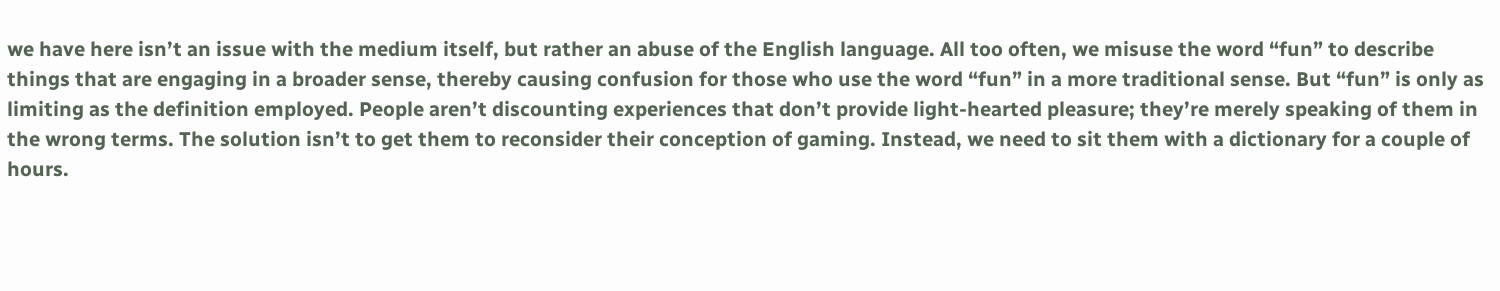we have here isn’t an issue with the medium itself, but rather an abuse of the English language. All too often, we misuse the word “fun” to describe things that are engaging in a broader sense, thereby causing confusion for those who use the word “fun” in a more traditional sense. But “fun” is only as limiting as the definition employed. People aren’t discounting experiences that don’t provide light-hearted pleasure; they’re merely speaking of them in the wrong terms. The solution isn’t to get them to reconsider their conception of gaming. Instead, we need to sit them with a dictionary for a couple of hours.